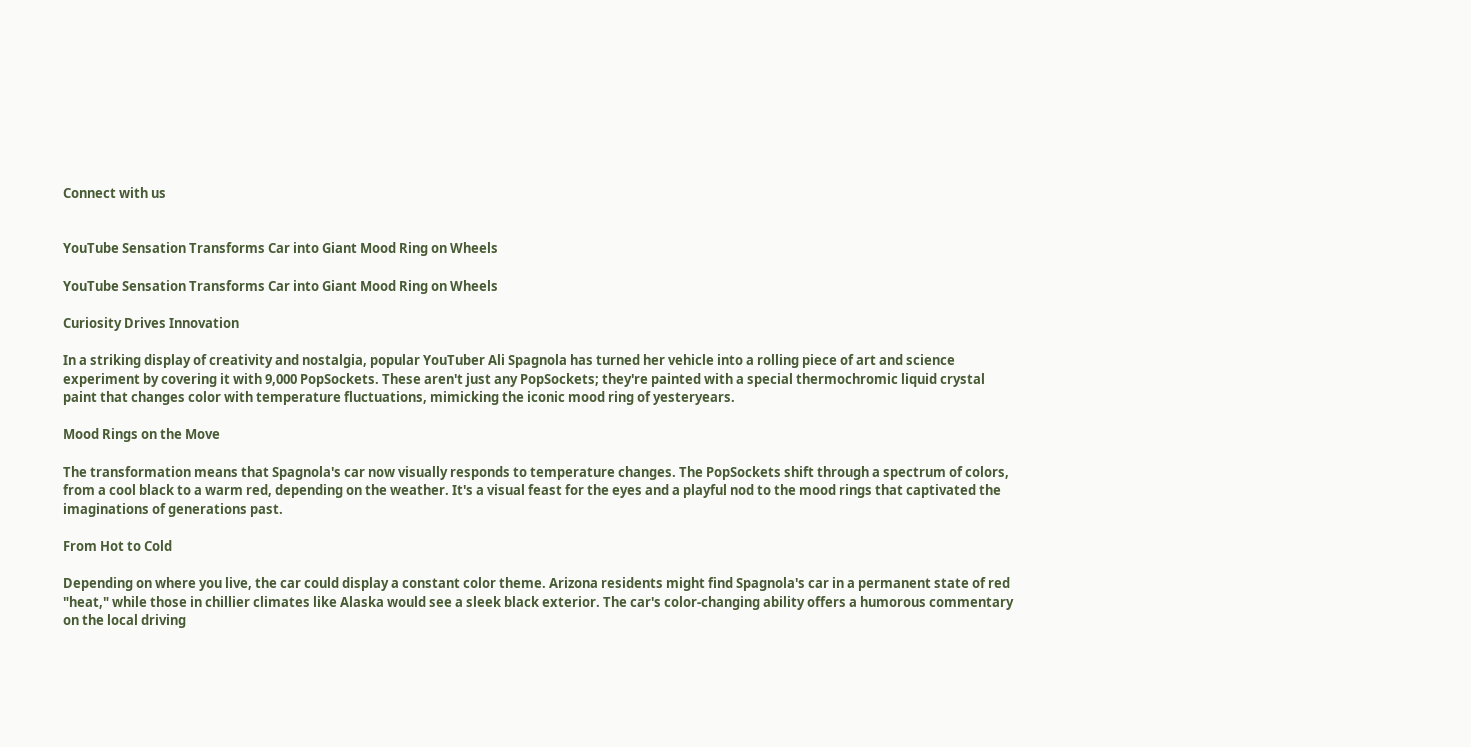Connect with us


YouTube Sensation Transforms Car into Giant Mood Ring on Wheels

YouTube Sensation Transforms Car into Giant Mood Ring on Wheels

Curiosity Drives Innovation

In a striking display of creativity and nostalgia, popular YouTuber Ali Spagnola has turned her vehicle into a rolling piece of art and science experiment by covering it with 9,000 PopSockets. These aren't just any PopSockets; they're painted with a special thermochromic liquid crystal paint that changes color with temperature fluctuations, mimicking the iconic mood ring of yesteryears.

Mood Rings on the Move

The transformation means that Spagnola's car now visually responds to temperature changes. The PopSockets shift through a spectrum of colors, from a cool black to a warm red, depending on the weather. It's a visual feast for the eyes and a playful nod to the mood rings that captivated the imaginations of generations past.

From Hot to Cold

Depending on where you live, the car could display a constant color theme. Arizona residents might find Spagnola's car in a permanent state of red "heat," while those in chillier climates like Alaska would see a sleek black exterior. The car's color-changing ability offers a humorous commentary on the local driving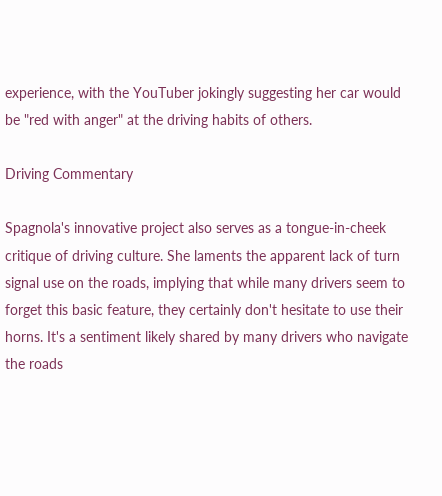experience, with the YouTuber jokingly suggesting her car would be "red with anger" at the driving habits of others.

Driving Commentary

Spagnola's innovative project also serves as a tongue-in-cheek critique of driving culture. She laments the apparent lack of turn signal use on the roads, implying that while many drivers seem to forget this basic feature, they certainly don't hesitate to use their horns. It's a sentiment likely shared by many drivers who navigate the roads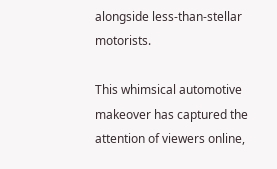alongside less-than-stellar motorists.

This whimsical automotive makeover has captured the attention of viewers online,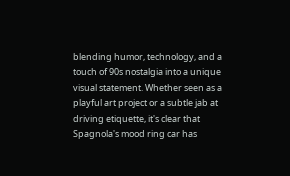blending humor, technology, and a touch of 90s nostalgia into a unique visual statement. Whether seen as a playful art project or a subtle jab at driving etiquette, it's clear that Spagnola's mood ring car has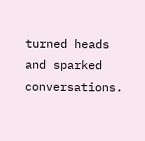turned heads and sparked conversations.